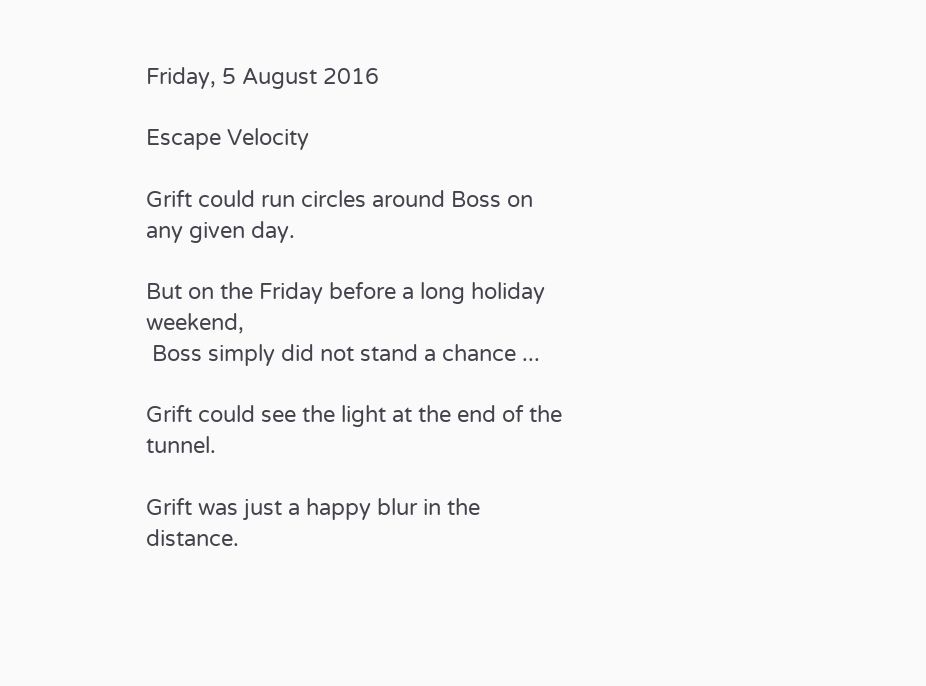Friday, 5 August 2016

Escape Velocity

Grift could run circles around Boss on any given day.

But on the Friday before a long holiday weekend,
 Boss simply did not stand a chance ...

Grift could see the light at the end of the tunnel.

Grift was just a happy blur in the distance.